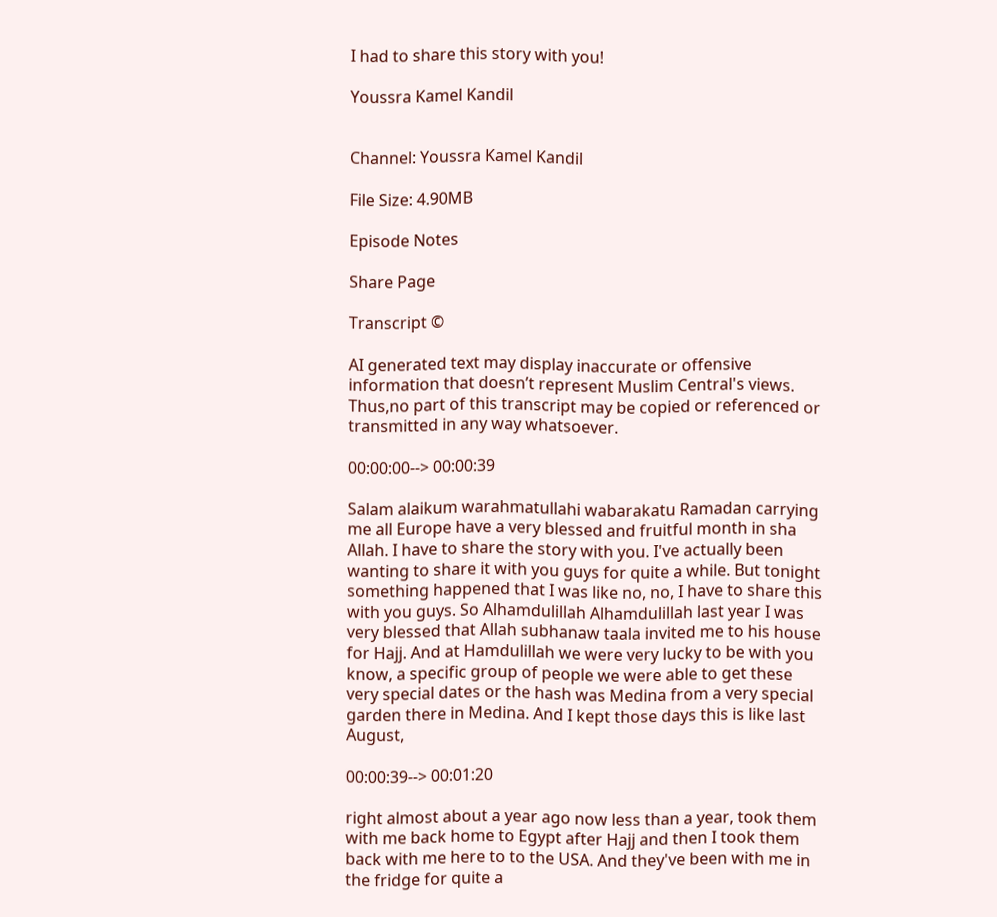I had to share this story with you!

Youssra Kamel Kandil


Channel: Youssra Kamel Kandil

File Size: 4.90MB

Episode Notes

Share Page

Transcript ©

AI generated text may display inaccurate or offensive information that doesn’t represent Muslim Central's views. Thus,no part of this transcript may be copied or referenced or transmitted in any way whatsoever.

00:00:00--> 00:00:39

Salam alaikum warahmatullahi wabarakatu Ramadan carrying me all Europe have a very blessed and fruitful month in sha Allah. I have to share the story with you. I've actually been wanting to share it with you guys for quite a while. But tonight something happened that I was like no, no, I have to share this with you guys. So Alhamdulillah Alhamdulillah last year I was very blessed that Allah subhanaw taala invited me to his house for Hajj. And at Hamdulillah we were very lucky to be with you know, a specific group of people we were able to get these very special dates or the hash was Medina from a very special garden there in Medina. And I kept those days this is like last August,

00:00:39--> 00:01:20

right almost about a year ago now less than a year, took them with me back home to Egypt after Hajj and then I took them back with me here to to the USA. And they've been with me in the fridge for quite a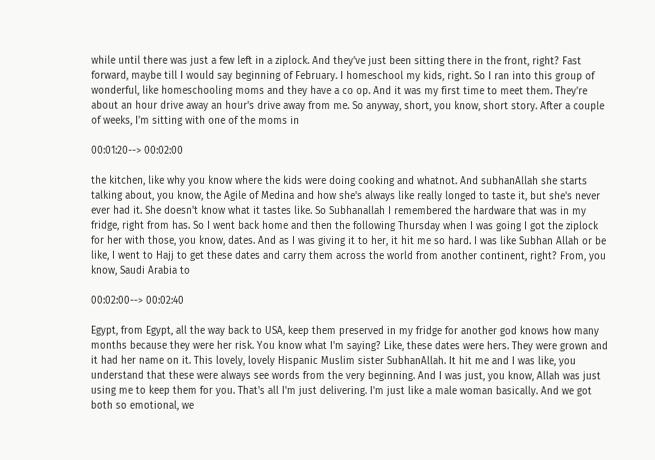while until there was just a few left in a ziplock. And they've just been sitting there in the front, right? Fast forward, maybe till I would say beginning of February. I homeschool my kids, right. So I ran into this group of wonderful, like homeschooling moms and they have a co op. And it was my first time to meet them. They're about an hour drive away an hour's drive away from me. So anyway, short, you know, short story. After a couple of weeks, I'm sitting with one of the moms in

00:01:20--> 00:02:00

the kitchen, like why you know where the kids were doing cooking and whatnot. And subhanAllah she starts talking about, you know, the Agile of Medina and how she's always like really longed to taste it, but she's never ever had it. She doesn't know what it tastes like. So Subhanallah I remembered the hardware that was in my fridge, right from has. So I went back home and then the following Thursday when I was going I got the ziplock for her with those, you know, dates. And as I was giving it to her, it hit me so hard. I was like Subhan Allah or be like, I went to Hajj to get these dates and carry them across the world from another continent, right? From, you know, Saudi Arabia to

00:02:00--> 00:02:40

Egypt, from Egypt, all the way back to USA, keep them preserved in my fridge for another god knows how many months because they were her risk. You know what I'm saying? Like, these dates were hers. They were grown and it had her name on it. This lovely, lovely Hispanic Muslim sister SubhanAllah. It hit me and I was like, you understand that these were always see words from the very beginning. And I was just, you know, Allah was just using me to keep them for you. That's all I'm just delivering. I'm just like a male woman basically. And we got both so emotional, we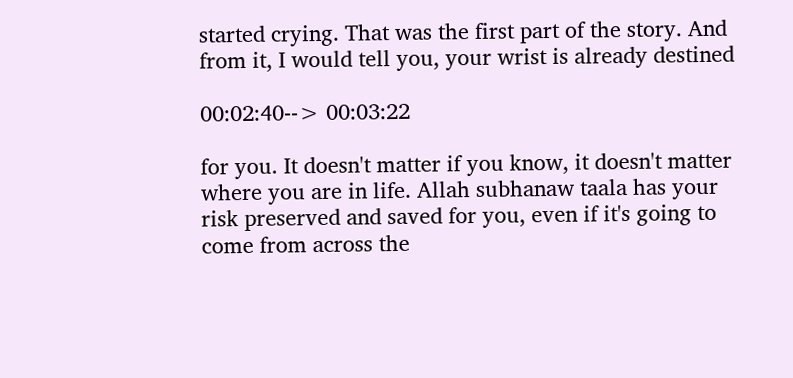started crying. That was the first part of the story. And from it, I would tell you, your wrist is already destined

00:02:40--> 00:03:22

for you. It doesn't matter if you know, it doesn't matter where you are in life. Allah subhanaw taala has your risk preserved and saved for you, even if it's going to come from across the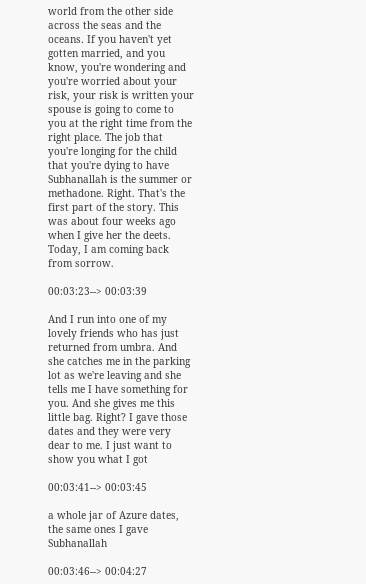world from the other side across the seas and the oceans. If you haven't yet gotten married, and you know, you're wondering and you're worried about your risk, your risk is written your spouse is going to come to you at the right time from the right place. The job that you're longing for the child that you're dying to have Subhanallah is the summer or methadone. Right. That's the first part of the story. This was about four weeks ago when I give her the deets. Today, I am coming back from sorrow.

00:03:23--> 00:03:39

And I run into one of my lovely friends who has just returned from umbra. And she catches me in the parking lot as we're leaving and she tells me I have something for you. And she gives me this little bag. Right? I gave those dates and they were very dear to me. I just want to show you what I got

00:03:41--> 00:03:45

a whole jar of Azure dates, the same ones I gave Subhanallah

00:03:46--> 00:04:27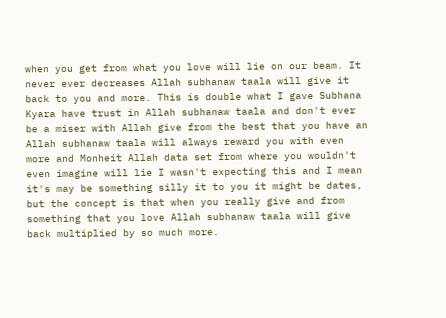when you get from what you love will lie on our beam. It never ever decreases Allah subhanaw taala will give it back to you and more. This is double what I gave Subhana Kyara have trust in Allah subhanaw taala and don't ever be a miser with Allah give from the best that you have an Allah subhanaw taala will always reward you with even more and Monheit Allah data set from where you wouldn't even imagine will lie I wasn't expecting this and I mean it's may be something silly it to you it might be dates, but the concept is that when you really give and from something that you love Allah subhanaw taala will give back multiplied by so much more.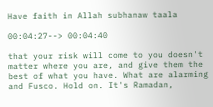Have faith in Allah subhanaw taala

00:04:27--> 00:04:40

that your risk will come to you doesn't matter where you are, and give them the best of what you have. What are alarming and Fusco. Hold on. It's Ramadan,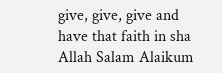give, give, give and have that faith in sha Allah Salam Alaikum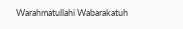Warahmatullahi Wabarakatuh